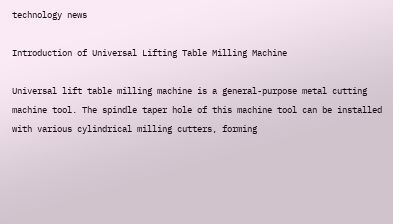technology news

Introduction of Universal Lifting Table Milling Machine

Universal lift table milling machine is a general-purpose metal cutting machine tool. The spindle taper hole of this machine tool can be installed with various cylindrical milling cutters, forming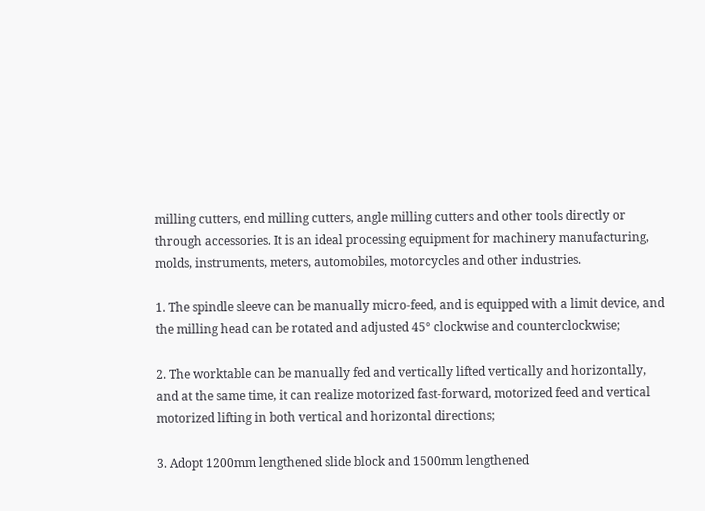milling cutters, end milling cutters, angle milling cutters and other tools directly or through accessories. It is an ideal processing equipment for machinery manufacturing, molds, instruments, meters, automobiles, motorcycles and other industries.

1. The spindle sleeve can be manually micro-feed, and is equipped with a limit device, and the milling head can be rotated and adjusted 45° clockwise and counterclockwise;

2. The worktable can be manually fed and vertically lifted vertically and horizontally, and at the same time, it can realize motorized fast-forward, motorized feed and vertical motorized lifting in both vertical and horizontal directions;

3. Adopt 1200mm lengthened slide block and 1500mm lengthened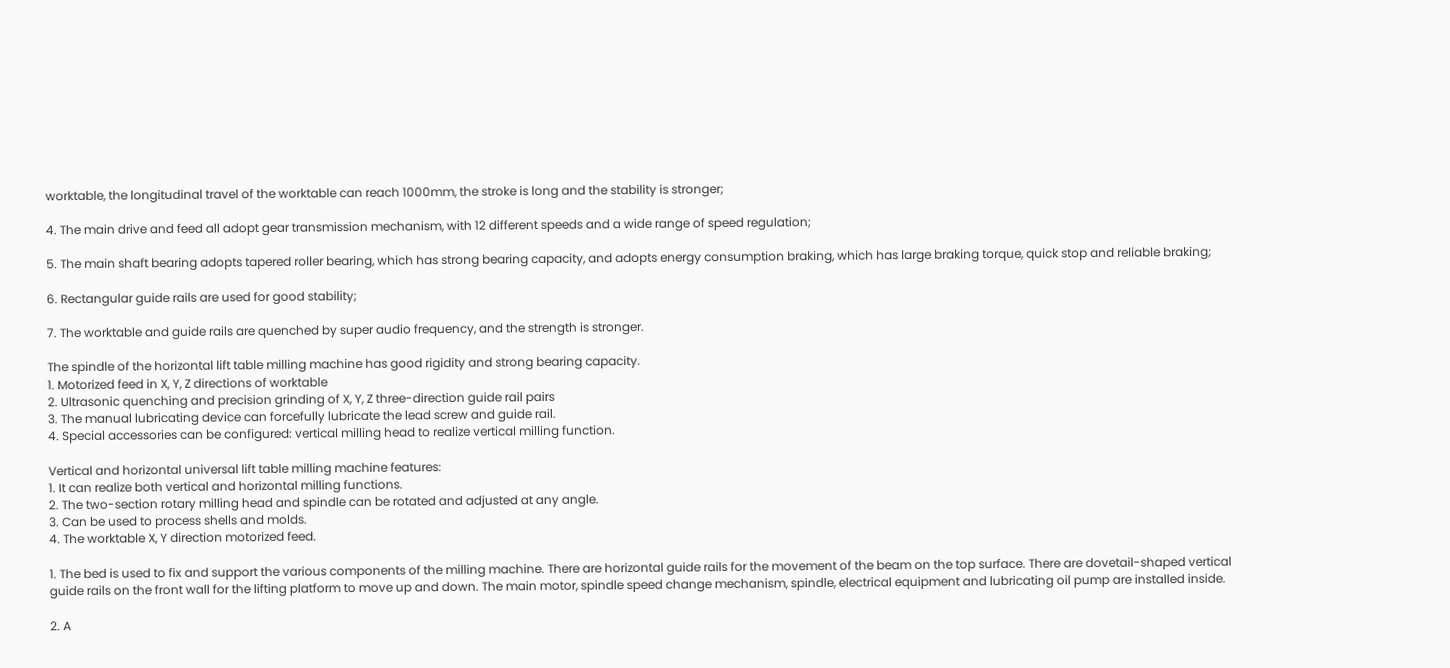worktable, the longitudinal travel of the worktable can reach 1000mm, the stroke is long and the stability is stronger;

4. The main drive and feed all adopt gear transmission mechanism, with 12 different speeds and a wide range of speed regulation;

5. The main shaft bearing adopts tapered roller bearing, which has strong bearing capacity, and adopts energy consumption braking, which has large braking torque, quick stop and reliable braking;

6. Rectangular guide rails are used for good stability;

7. The worktable and guide rails are quenched by super audio frequency, and the strength is stronger.

The spindle of the horizontal lift table milling machine has good rigidity and strong bearing capacity.
1. Motorized feed in X, Y, Z directions of worktable
2. Ultrasonic quenching and precision grinding of X, Y, Z three-direction guide rail pairs
3. The manual lubricating device can forcefully lubricate the lead screw and guide rail.
4. Special accessories can be configured: vertical milling head to realize vertical milling function.

Vertical and horizontal universal lift table milling machine features:
1. It can realize both vertical and horizontal milling functions.
2. The two-section rotary milling head and spindle can be rotated and adjusted at any angle.
3. Can be used to process shells and molds.
4. The worktable X, Y direction motorized feed.

1. The bed is used to fix and support the various components of the milling machine. There are horizontal guide rails for the movement of the beam on the top surface. There are dovetail-shaped vertical guide rails on the front wall for the lifting platform to move up and down. The main motor, spindle speed change mechanism, spindle, electrical equipment and lubricating oil pump are installed inside.

2. A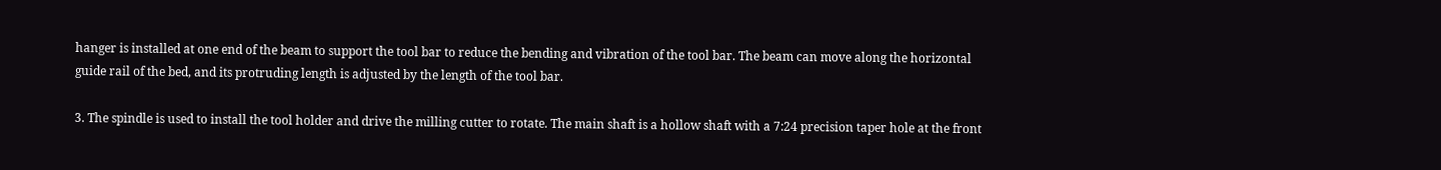hanger is installed at one end of the beam to support the tool bar to reduce the bending and vibration of the tool bar. The beam can move along the horizontal guide rail of the bed, and its protruding length is adjusted by the length of the tool bar.

3. The spindle is used to install the tool holder and drive the milling cutter to rotate. The main shaft is a hollow shaft with a 7:24 precision taper hole at the front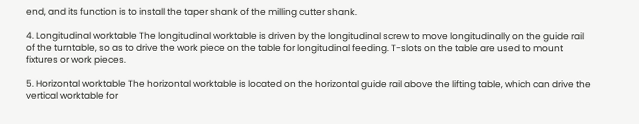end, and its function is to install the taper shank of the milling cutter shank.

4. Longitudinal worktable The longitudinal worktable is driven by the longitudinal screw to move longitudinally on the guide rail of the turntable, so as to drive the work piece on the table for longitudinal feeding. T-slots on the table are used to mount fixtures or work pieces.

5. Horizontal worktable The horizontal worktable is located on the horizontal guide rail above the lifting table, which can drive the vertical worktable for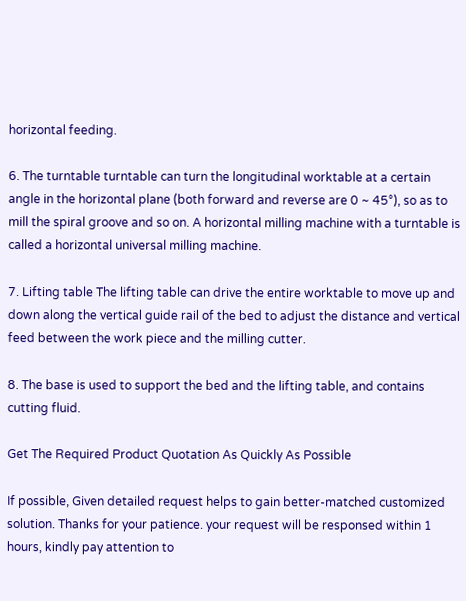horizontal feeding.

6. The turntable turntable can turn the longitudinal worktable at a certain angle in the horizontal plane (both forward and reverse are 0 ~ 45°), so as to mill the spiral groove and so on. A horizontal milling machine with a turntable is called a horizontal universal milling machine.

7. Lifting table The lifting table can drive the entire worktable to move up and down along the vertical guide rail of the bed to adjust the distance and vertical feed between the work piece and the milling cutter.

8. The base is used to support the bed and the lifting table, and contains cutting fluid.

Get The Required Product Quotation As Quickly As Possible

If possible, Given detailed request helps to gain better-matched customized solution. Thanks for your patience. your request will be responsed within 1 hours, kindly pay attention to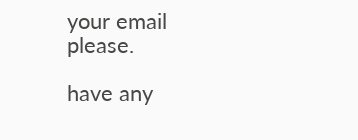your email please.

have any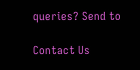queries? Send to

Contact Us